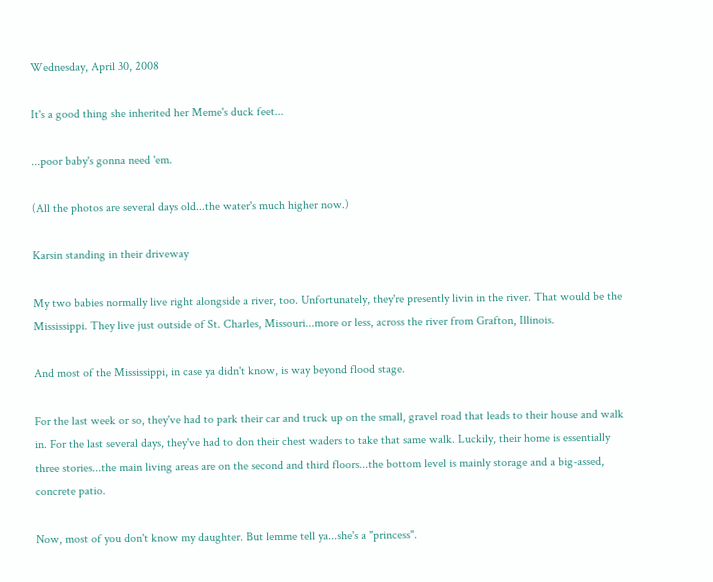Wednesday, April 30, 2008

It's a good thing she inherited her Meme's duck feet...

...poor baby's gonna need 'em.

(All the photos are several days old...the water's much higher now.)

Karsin standing in their driveway

My two babies normally live right alongside a river, too. Unfortunately, they're presently livin in the river. That would be the Mississippi. They live just outside of St. Charles, Missouri...more or less, across the river from Grafton, Illinois.

And most of the Mississippi, in case ya didn't know, is way beyond flood stage.

For the last week or so, they've had to park their car and truck up on the small, gravel road that leads to their house and walk in. For the last several days, they've had to don their chest waders to take that same walk. Luckily, their home is essentially three stories...the main living areas are on the second and third floors...the bottom level is mainly storage and a big-assed, concrete patio.

Now, most of you don't know my daughter. But lemme tell ya...she's a "princess".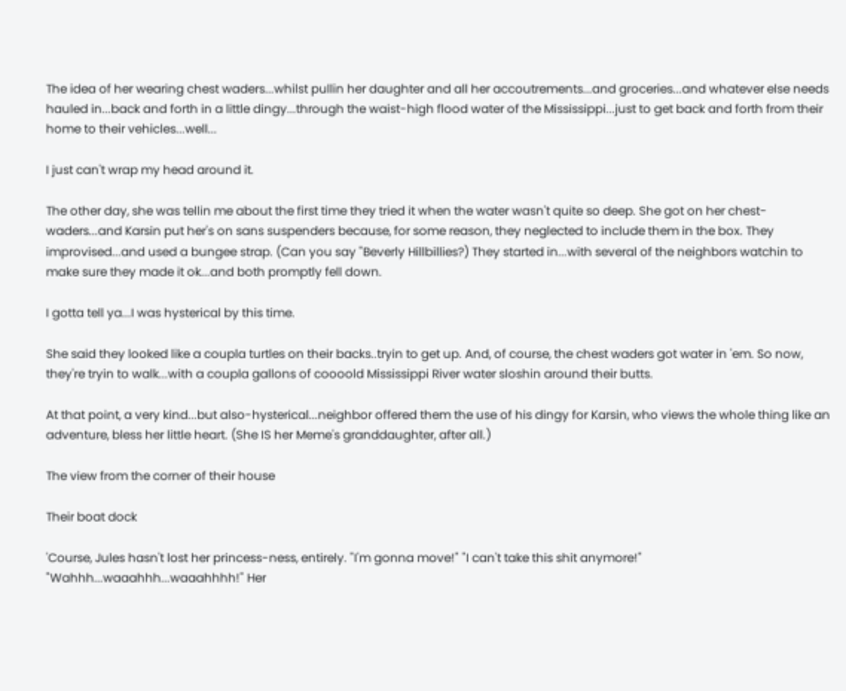The idea of her wearing chest waders...whilst pullin her daughter and all her accoutrements...and groceries...and whatever else needs hauled in...back and forth in a little dingy...through the waist-high flood water of the Mississippi...just to get back and forth from their home to their vehicles...well...

I just can't wrap my head around it.

The other day, she was tellin me about the first time they tried it when the water wasn't quite so deep. She got on her chest-waders...and Karsin put her's on sans suspenders because, for some reason, they neglected to include them in the box. They improvised...and used a bungee strap. (Can you say "Beverly Hillbillies?) They started in...with several of the neighbors watchin to make sure they made it ok...and both promptly fell down.

I gotta tell ya...I was hysterical by this time.

She said they looked like a coupla turtles on their backs..tryin to get up. And, of course, the chest waders got water in 'em. So now, they're tryin to walk...with a coupla gallons of coooold Mississippi River water sloshin around their butts.

At that point, a very kind...but also-hysterical...neighbor offered them the use of his dingy for Karsin, who views the whole thing like an adventure, bless her little heart. (She IS her Meme's granddaughter, after all.)

The view from the corner of their house

Their boat dock

'Course, Jules hasn't lost her princess-ness, entirely. "I'm gonna move!" "I can't take this shit anymore!" "Wahhh...waaahhh...waaahhhh!" Her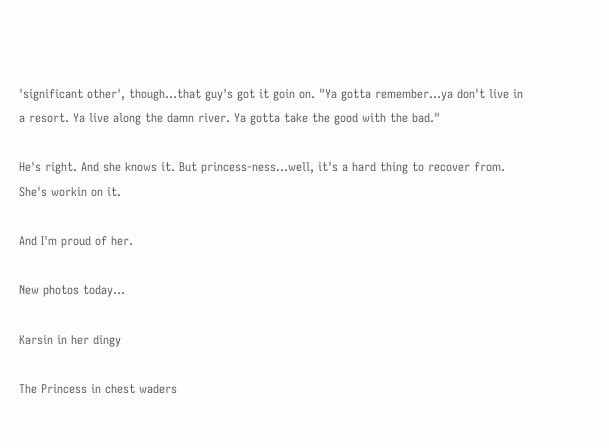'significant other', though...that guy's got it goin on. "Ya gotta remember...ya don't live in a resort. Ya live along the damn river. Ya gotta take the good with the bad."

He's right. And she knows it. But princess-ness...well, it's a hard thing to recover from. She's workin on it.

And I'm proud of her.

New photos today...

Karsin in her dingy

The Princess in chest waders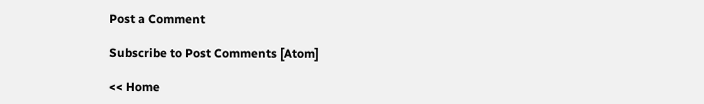Post a Comment

Subscribe to Post Comments [Atom]

<< Home